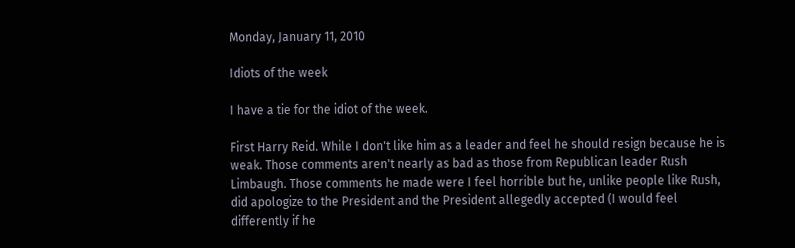Monday, January 11, 2010

Idiots of the week

I have a tie for the idiot of the week.

First Harry Reid. While I don't like him as a leader and feel he should resign because he is weak. Those comments aren't nearly as bad as those from Republican leader Rush Limbaugh. Those comments he made were I feel horrible but he, unlike people like Rush, did apologize to the President and the President allegedly accepted (I would feel differently if he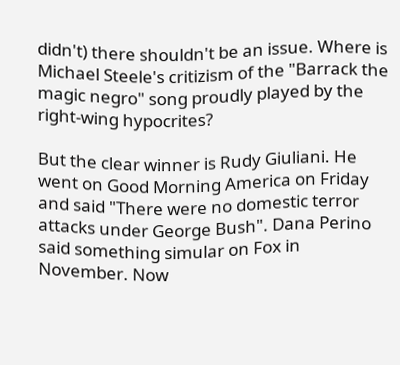didn't) there shouldn't be an issue. Where is Michael Steele's critizism of the "Barrack the magic negro" song proudly played by the right-wing hypocrites?

But the clear winner is Rudy Giuliani. He went on Good Morning America on Friday and said "There were no domestic terror attacks under George Bush". Dana Perino said something simular on Fox in November. Now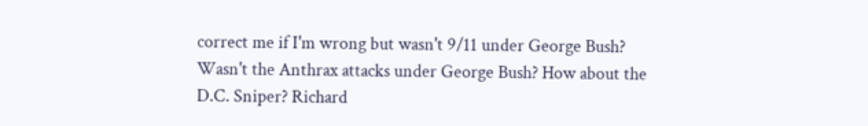correct me if I'm wrong but wasn't 9/11 under George Bush? Wasn't the Anthrax attacks under George Bush? How about the D.C. Sniper? Richard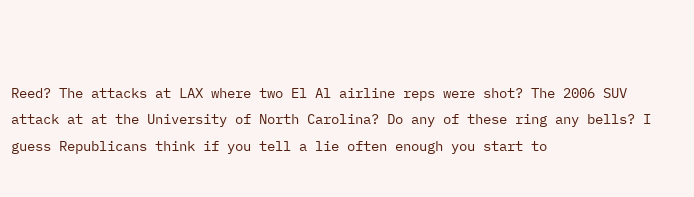Reed? The attacks at LAX where two El Al airline reps were shot? The 2006 SUV attack at at the University of North Carolina? Do any of these ring any bells? I guess Republicans think if you tell a lie often enough you start to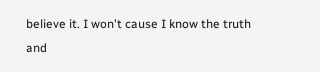believe it. I won't cause I know the truth and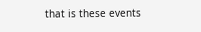that is these events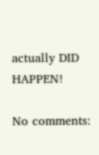actually DID HAPPEN!

No comments: